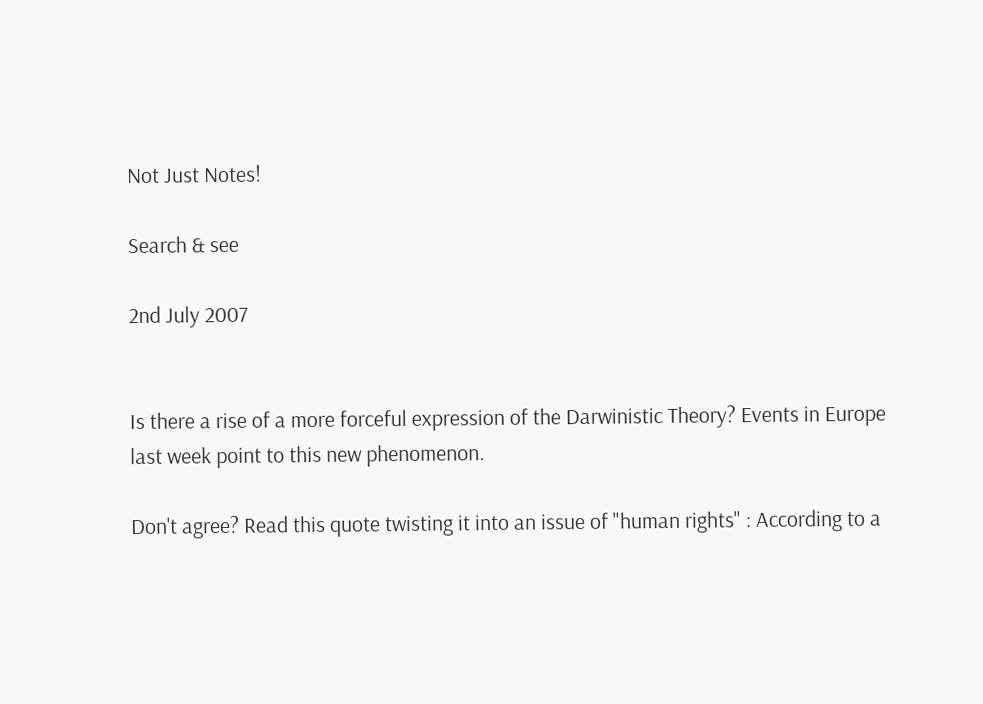Not Just Notes!

Search & see

2nd July 2007


Is there a rise of a more forceful expression of the Darwinistic Theory? Events in Europe last week point to this new phenomenon.

Don't agree? Read this quote twisting it into an issue of "human rights" : According to a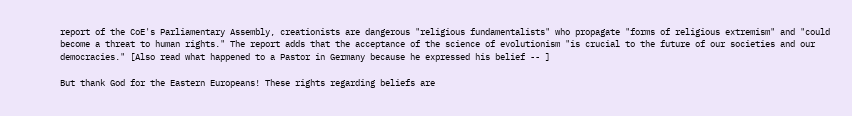report of the CoE's Parliamentary Assembly, creationists are dangerous "religious fundamentalists" who propagate "forms of religious extremism" and "could become a threat to human rights." The report adds that the acceptance of the science of evolutionism "is crucial to the future of our societies and our democracies." [Also read what happened to a Pastor in Germany because he expressed his belief -- ]

But thank God for the Eastern Europeans! These rights regarding beliefs are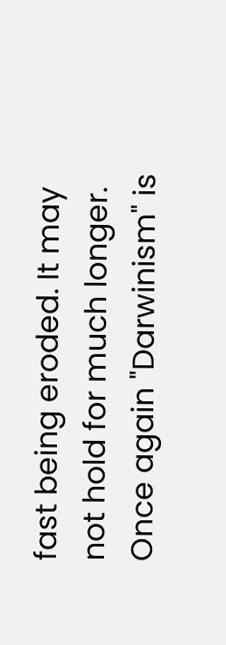fast being eroded. It may not hold for much longer. Once again "Darwinism" is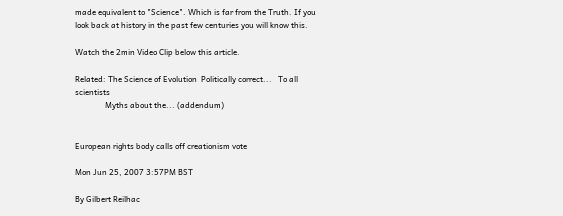made equivalent to "Science". Which is far from the Truth. If you look back at history in the past few centuries you will know this.

Watch the 2min Video Clip below this article.

Related: The Science of Evolution  Politically correct...   To all scientists
               Myths about the... (addendum)


European rights body calls off creationism vote

Mon Jun 25, 2007 3:57PM BST

By Gilbert Reilhac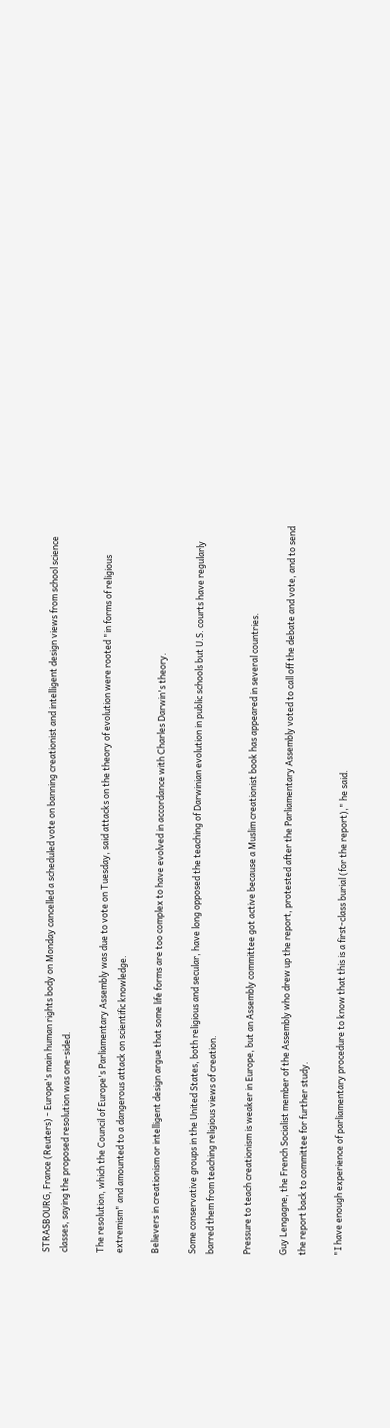STRASBOURG, France (Reuters) - Europe's main human rights body on Monday cancelled a scheduled vote on banning creationist and intelligent design views from school science classes, saying the proposed resolution was one-sided.

The resolution, which the Council of Europe's Parliamentary Assembly was due to vote on Tuesday, said attacks on the theory of evolution were rooted "in forms of religious extremism" and amounted to a dangerous attack on scientific knowledge.

Believers in creationism or intelligent design argue that some life forms are too complex to have evolved in accordance with Charles Darwin's theory.

Some conservative groups in the United States, both religious and secular, have long opposed the teaching of Darwinian evolution in public schools but U.S. courts have regularly barred them from teaching religious views of creation.

Pressure to teach creationism is weaker in Europe, but an Assembly committee got active because a Muslim creationist book has appeared in several countries.

Guy Lengagne, the French Socialist member of the Assembly who drew up the report, protested after the Parliamentary Assembly voted to call off the debate and vote, and to send the report back to committee for further study.

"I have enough experience of parliamentary procedure to know that this is a first-class burial (for the report)," he said.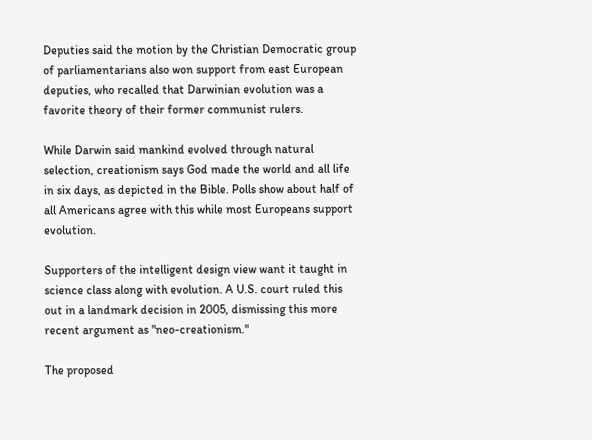Deputies said the motion by the Christian Democratic group of parliamentarians also won support from east European deputies, who recalled that Darwinian evolution was a favorite theory of their former communist rulers.

While Darwin said mankind evolved through natural selection, creationism says God made the world and all life in six days, as depicted in the Bible. Polls show about half of all Americans agree with this while most Europeans support evolution.

Supporters of the intelligent design view want it taught in science class along with evolution. A U.S. court ruled this out in a landmark decision in 2005, dismissing this more recent argument as "neo-creationism."

The proposed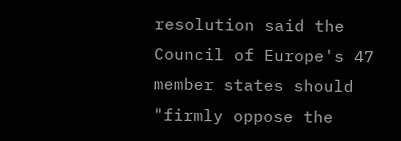resolution said the Council of Europe's 47 member states should "firmly oppose the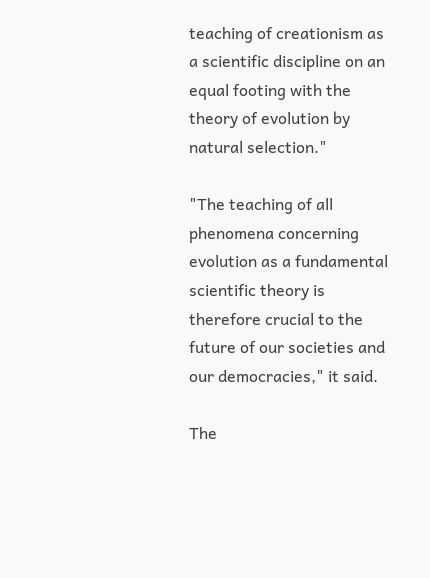teaching of creationism as a scientific discipline on an equal footing with the theory of evolution by natural selection."

"The teaching of all phenomena concerning evolution as a fundamental scientific theory is therefore crucial to the future of our societies and our democracies," it said.

The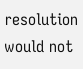resolution would not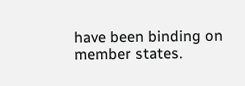have been binding on member states.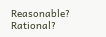Reasonable? Rational?